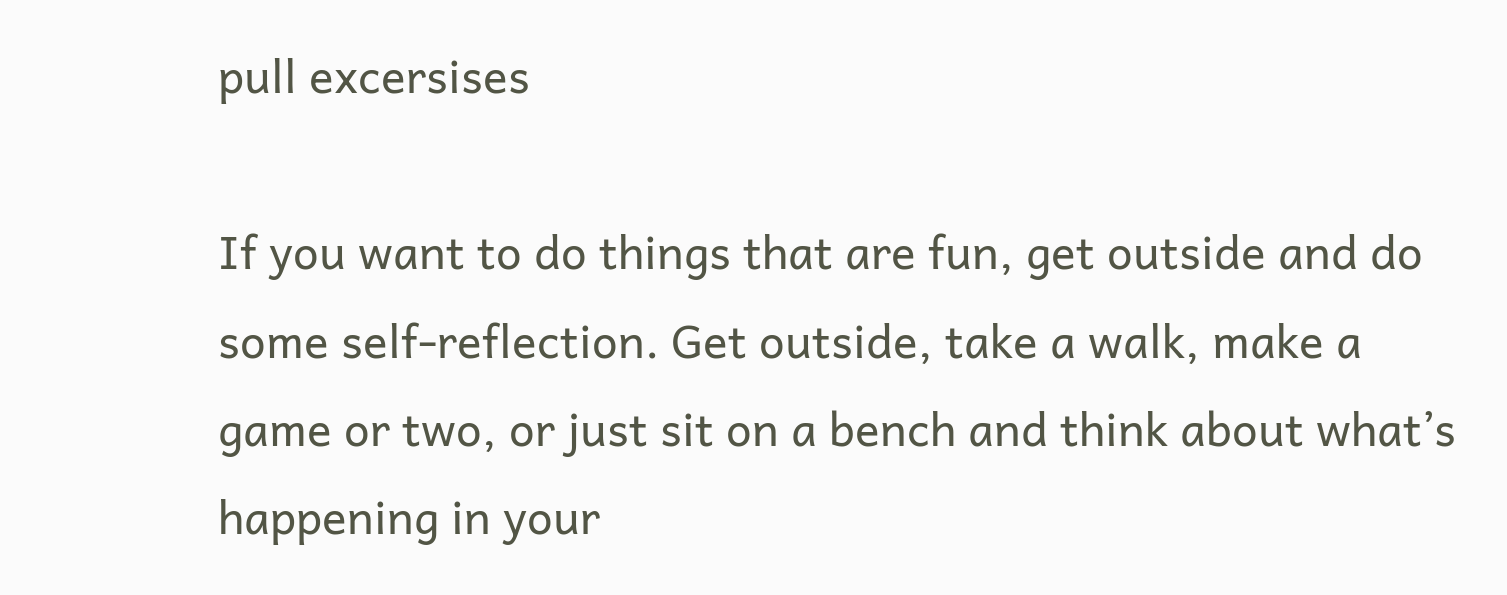pull excersises

If you want to do things that are fun, get outside and do some self-reflection. Get outside, take a walk, make a game or two, or just sit on a bench and think about what’s happening in your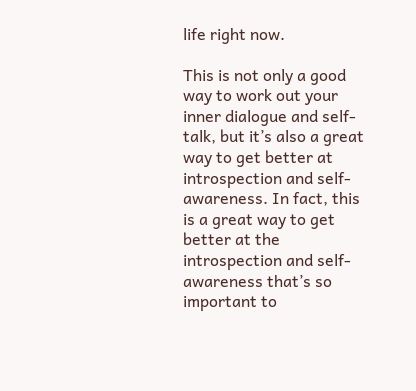life right now.

This is not only a good way to work out your inner dialogue and self-talk, but it’s also a great way to get better at introspection and self-awareness. In fact, this is a great way to get better at the introspection and self-awareness that’s so important to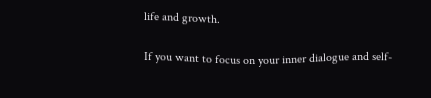life and growth.

If you want to focus on your inner dialogue and self-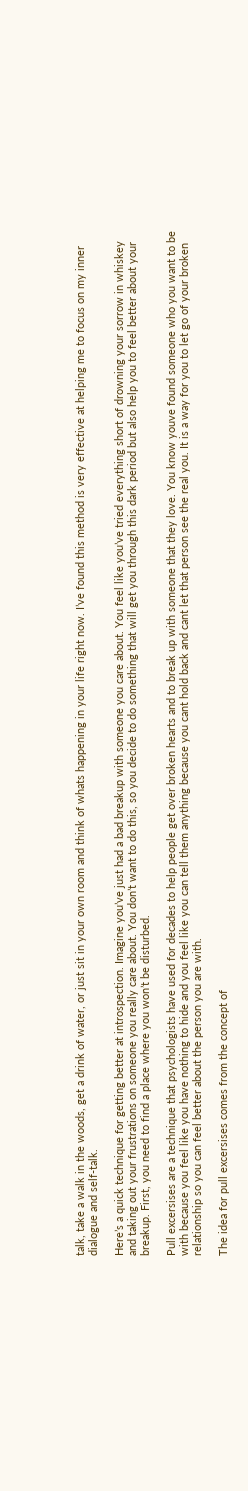talk, take a walk in the woods, get a drink of water, or just sit in your own room and think of whats happening in your life right now. I’ve found this method is very effective at helping me to focus on my inner dialogue and self-talk.

Here’s a quick technique for getting better at introspection. Imagine you’ve just had a bad breakup with someone you care about. You feel like you’ve tried everything short of drowning your sorrow in whiskey and taking out your frustrations on someone you really care about. You don’t want to do this, so you decide to do something that will get you through this dark period but also help you to feel better about your breakup. First, you need to find a place where you won’t be disturbed.

Pull excersises are a technique that psychologists have used for decades to help people get over broken hearts and to break up with someone that they love. You know youve found someone who you want to be with because you feel like you have nothing to hide and you feel like you can tell them anything because you cant hold back and cant let that person see the real you. It is a way for you to let go of your broken relationship so you can feel better about the person you are with.

The idea for pull excersises comes from the concept of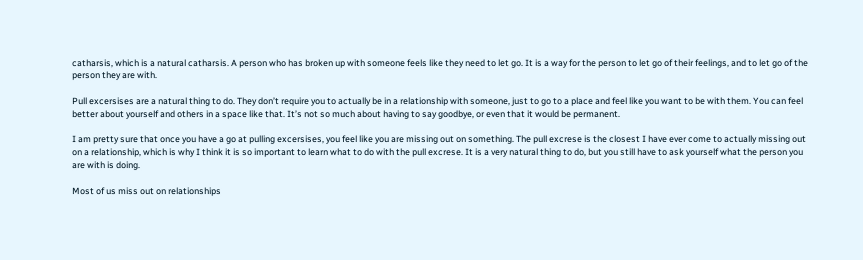catharsis, which is a natural catharsis. A person who has broken up with someone feels like they need to let go. It is a way for the person to let go of their feelings, and to let go of the person they are with.

Pull excersises are a natural thing to do. They don’t require you to actually be in a relationship with someone, just to go to a place and feel like you want to be with them. You can feel better about yourself and others in a space like that. It’s not so much about having to say goodbye, or even that it would be permanent.

I am pretty sure that once you have a go at pulling excersises, you feel like you are missing out on something. The pull excrese is the closest I have ever come to actually missing out on a relationship, which is why I think it is so important to learn what to do with the pull excrese. It is a very natural thing to do, but you still have to ask yourself what the person you are with is doing.

Most of us miss out on relationships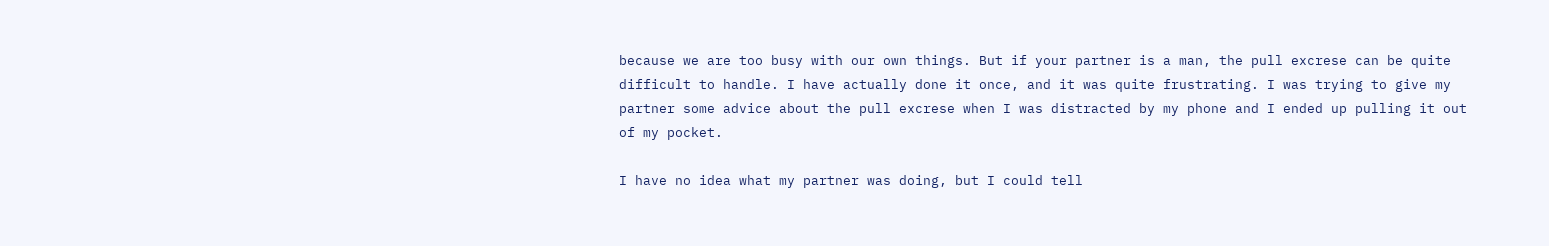because we are too busy with our own things. But if your partner is a man, the pull excrese can be quite difficult to handle. I have actually done it once, and it was quite frustrating. I was trying to give my partner some advice about the pull excrese when I was distracted by my phone and I ended up pulling it out of my pocket.

I have no idea what my partner was doing, but I could tell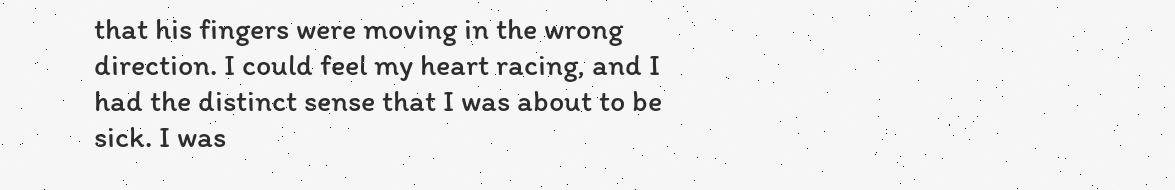that his fingers were moving in the wrong direction. I could feel my heart racing, and I had the distinct sense that I was about to be sick. I was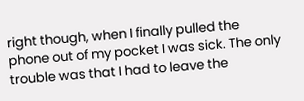right though, when I finally pulled the phone out of my pocket I was sick. The only trouble was that I had to leave the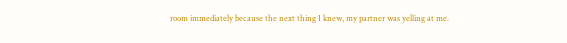room immediately because the next thing I knew, my partner was yelling at me.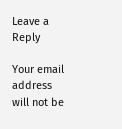Leave a Reply

Your email address will not be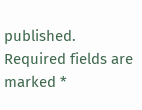published. Required fields are marked *